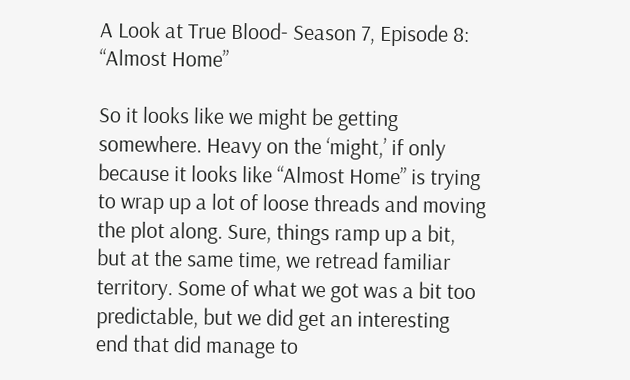A Look at True Blood- Season 7, Episode 8: “Almost Home”

So it looks like we might be getting somewhere. Heavy on the ‘might,’ if only because it looks like “Almost Home” is trying to wrap up a lot of loose threads and moving the plot along. Sure, things ramp up a bit, but at the same time, we retread familiar territory. Some of what we got was a bit too predictable, but we did get an interesting end that did manage to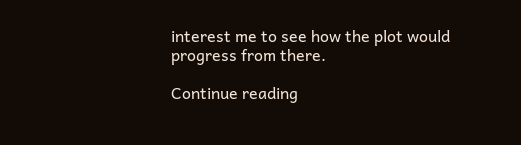interest me to see how the plot would progress from there.

Continue reading